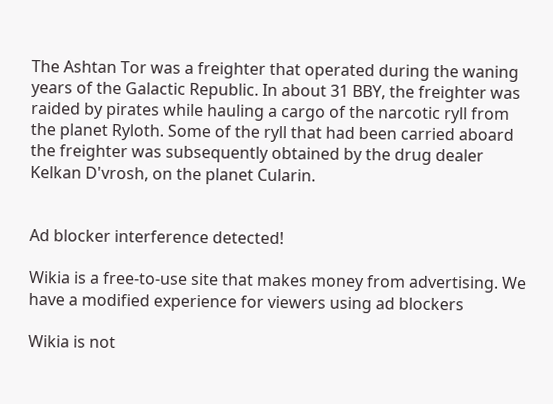The Ashtan Tor was a freighter that operated during the waning years of the Galactic Republic. In about 31 BBY, the freighter was raided by pirates while hauling a cargo of the narcotic ryll from the planet Ryloth. Some of the ryll that had been carried aboard the freighter was subsequently obtained by the drug dealer Kelkan D'vrosh, on the planet Cularin.


Ad blocker interference detected!

Wikia is a free-to-use site that makes money from advertising. We have a modified experience for viewers using ad blockers

Wikia is not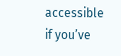accessible if you’ve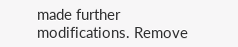made further modifications. Remove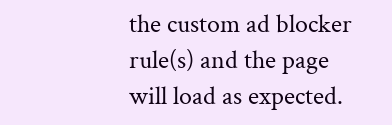the custom ad blocker rule(s) and the page will load as expected.